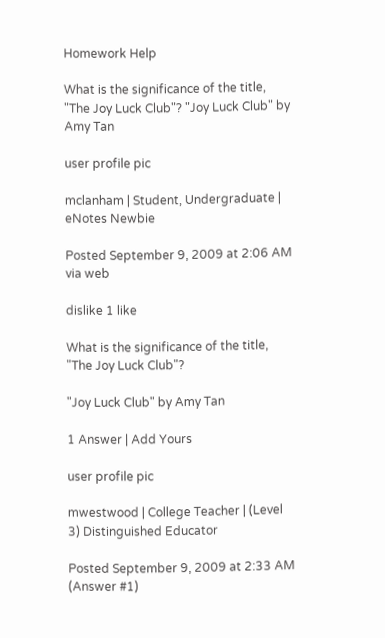Homework Help

What is the significance of the title, "The Joy Luck Club"? "Joy Luck Club" by Amy Tan

user profile pic

mclanham | Student, Undergraduate | eNotes Newbie

Posted September 9, 2009 at 2:06 AM via web

dislike 1 like

What is the significance of the title, "The Joy Luck Club"?

"Joy Luck Club" by Amy Tan

1 Answer | Add Yours

user profile pic

mwestwood | College Teacher | (Level 3) Distinguished Educator

Posted September 9, 2009 at 2:33 AM (Answer #1)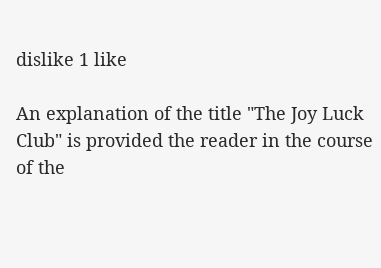dislike 1 like

An explanation of the title "The Joy Luck Club" is provided the reader in the course of the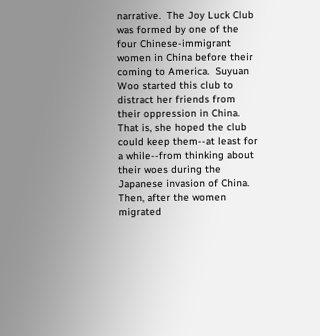narrative.  The Joy Luck Club was formed by one of the four Chinese-immigrant women in China before their coming to America.  Suyuan Woo started this club to distract her friends from their oppression in China. That is, she hoped the club could keep them--at least for a while--from thinking about their woes during the Japanese invasion of China.  Then, after the women migrated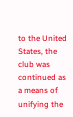to the United States, the club was continued as a means of unifying the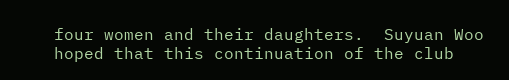four women and their daughters.  Suyuan Woo hoped that this continuation of the club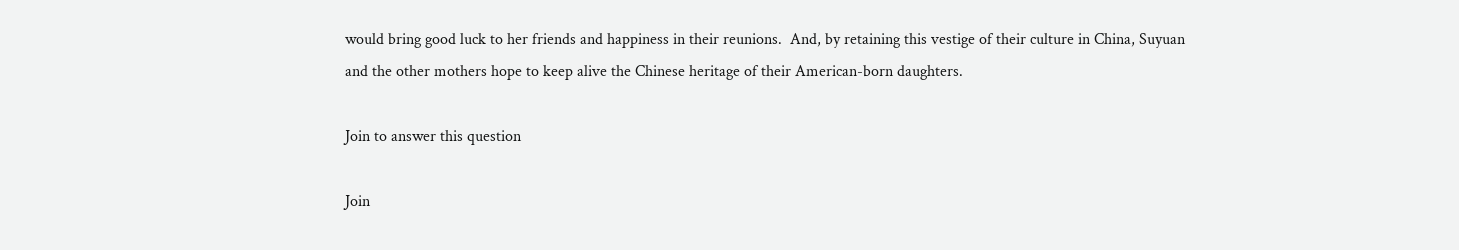would bring good luck to her friends and happiness in their reunions.  And, by retaining this vestige of their culture in China, Suyuan and the other mothers hope to keep alive the Chinese heritage of their American-born daughters.

Join to answer this question

Join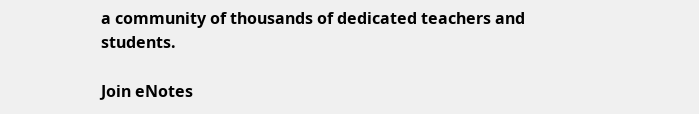a community of thousands of dedicated teachers and students.

Join eNotes